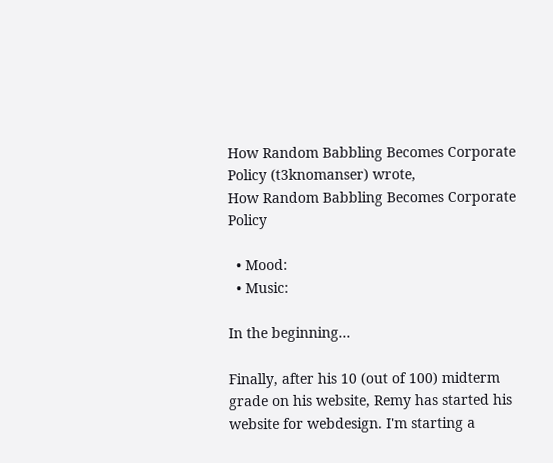How Random Babbling Becomes Corporate Policy (t3knomanser) wrote,
How Random Babbling Becomes Corporate Policy

  • Mood:
  • Music:

In the beginning...

Finally, after his 10 (out of 100) midterm grade on his website, Remy has started his website for webdesign. I'm starting a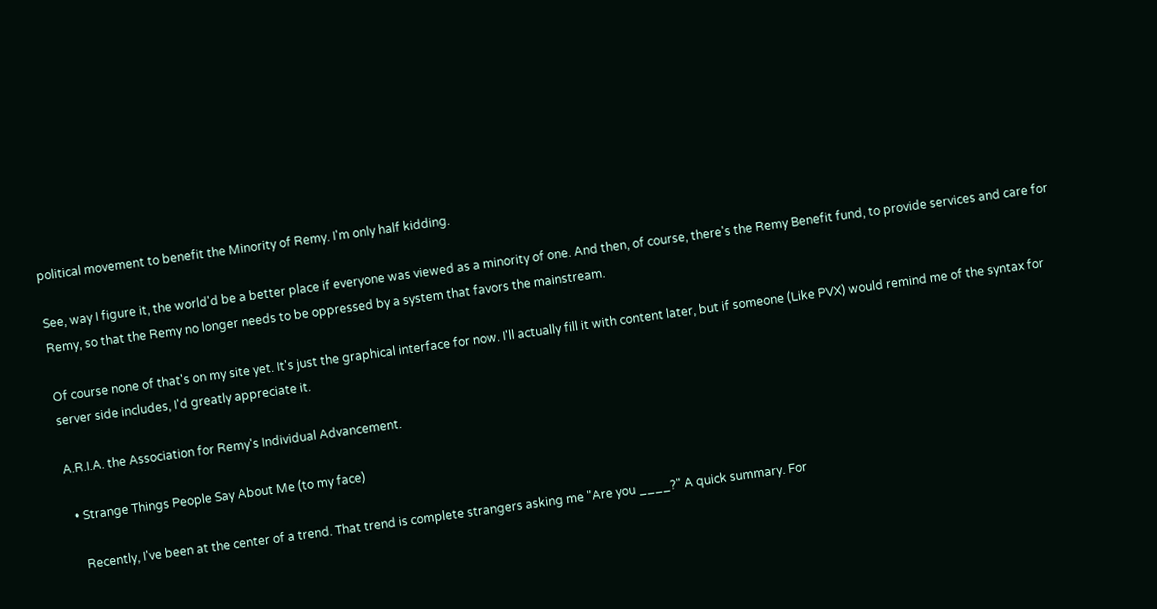political movement to benefit the Minority of Remy. I'm only half kidding.

See, way I figure it, the world'd be a better place if everyone was viewed as a minority of one. And then, of course, there's the Remy Benefit fund, to provide services and care for Remy, so that the Remy no longer needs to be oppressed by a system that favors the mainstream.

Of course none of that's on my site yet. It's just the graphical interface for now. I'll actually fill it with content later, but if someone (Like PVX) would remind me of the syntax for server side includes, I'd greatly appreciate it.

A.R.I.A. the Association for Remy's Individual Advancement.

  • Strange Things People Say About Me (to my face)

    Recently, I've been at the center of a trend. That trend is complete strangers asking me "Are you ____?" A quick summary. For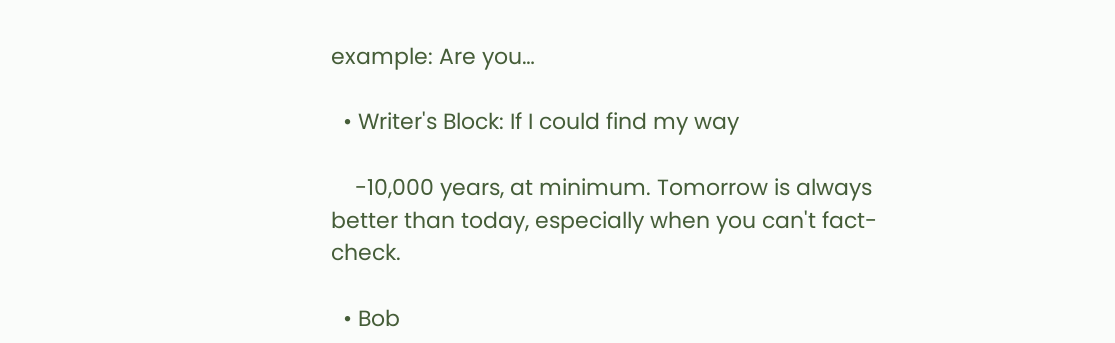example: Are you…

  • Writer's Block: If I could find my way

    -10,000 years, at minimum. Tomorrow is always better than today, especially when you can't fact-check.

  • Bob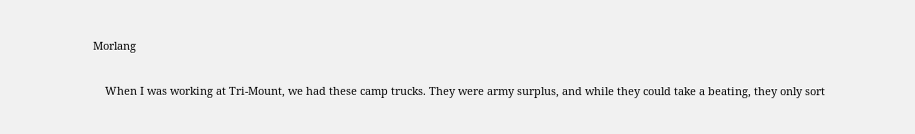Morlang

    When I was working at Tri-Mount, we had these camp trucks. They were army surplus, and while they could take a beating, they only sort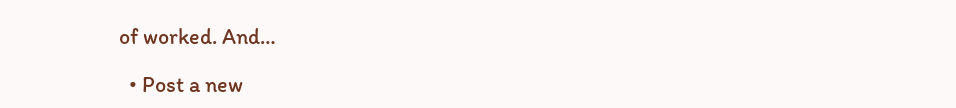of worked. And…

  • Post a new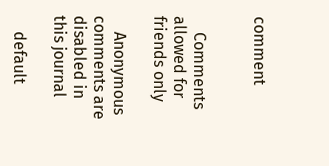comment


    Comments allowed for friends only

    Anonymous comments are disabled in this journal

    default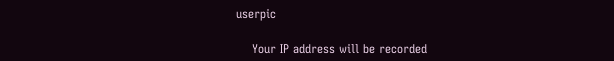userpic

    Your IP address will be recorded